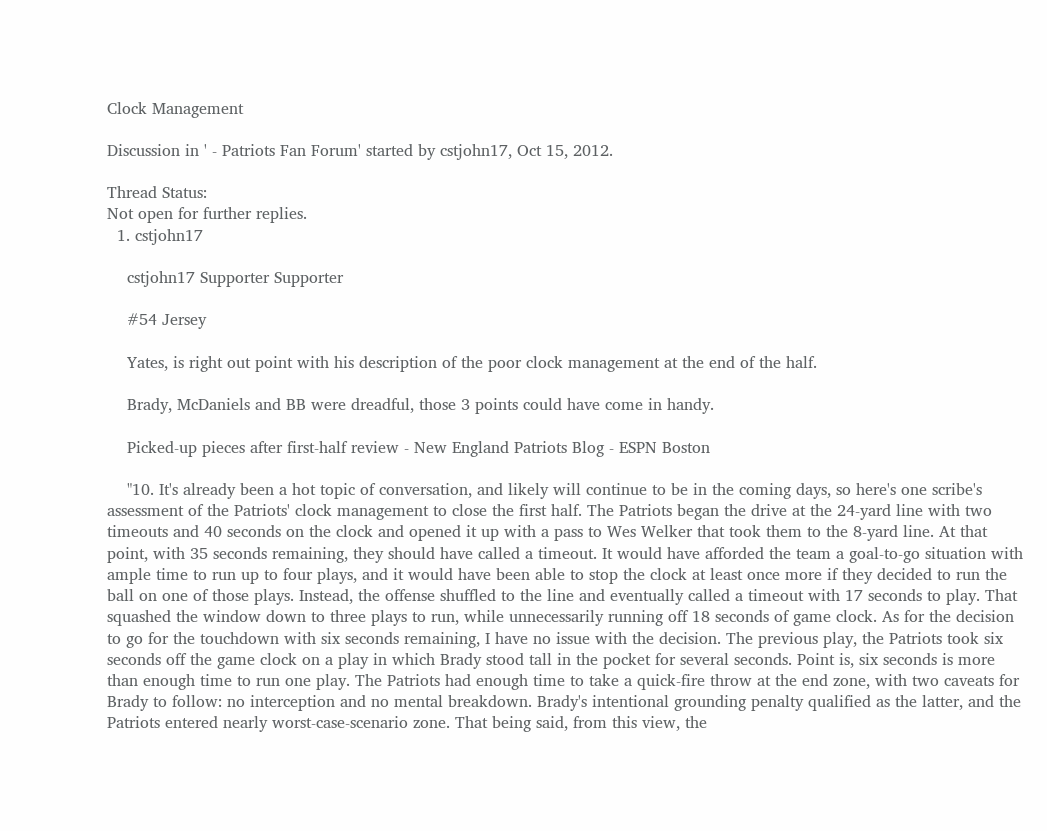Clock Management

Discussion in ' - Patriots Fan Forum' started by cstjohn17, Oct 15, 2012.

Thread Status:
Not open for further replies.
  1. cstjohn17

    cstjohn17 Supporter Supporter

    #54 Jersey

    Yates, is right out point with his description of the poor clock management at the end of the half.

    Brady, McDaniels and BB were dreadful, those 3 points could have come in handy.

    Picked-up pieces after first-half review - New England Patriots Blog - ESPN Boston

    "10. It's already been a hot topic of conversation, and likely will continue to be in the coming days, so here's one scribe's assessment of the Patriots' clock management to close the first half. The Patriots began the drive at the 24-yard line with two timeouts and 40 seconds on the clock and opened it up with a pass to Wes Welker that took them to the 8-yard line. At that point, with 35 seconds remaining, they should have called a timeout. It would have afforded the team a goal-to-go situation with ample time to run up to four plays, and it would have been able to stop the clock at least once more if they decided to run the ball on one of those plays. Instead, the offense shuffled to the line and eventually called a timeout with 17 seconds to play. That squashed the window down to three plays to run, while unnecessarily running off 18 seconds of game clock. As for the decision to go for the touchdown with six seconds remaining, I have no issue with the decision. The previous play, the Patriots took six seconds off the game clock on a play in which Brady stood tall in the pocket for several seconds. Point is, six seconds is more than enough time to run one play. The Patriots had enough time to take a quick-fire throw at the end zone, with two caveats for Brady to follow: no interception and no mental breakdown. Brady's intentional grounding penalty qualified as the latter, and the Patriots entered nearly worst-case-scenario zone. That being said, from this view, the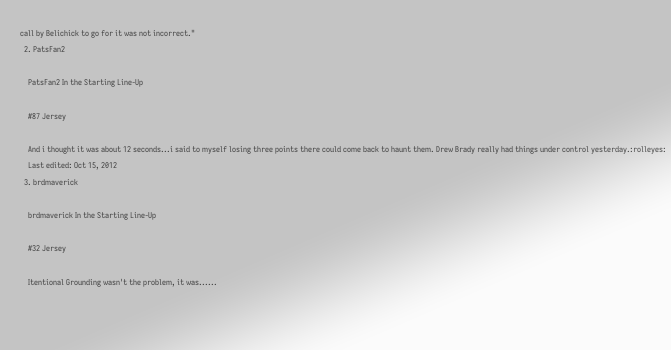call by Belichick to go for it was not incorrect."
  2. PatsFan2

    PatsFan2 In the Starting Line-Up

    #87 Jersey

    And i thought it was about 12 seconds...i said to myself losing three points there could come back to haunt them. Drew Brady really had things under control yesterday.:rolleyes:
    Last edited: Oct 15, 2012
  3. brdmaverick

    brdmaverick In the Starting Line-Up

    #32 Jersey

    Itentional Grounding wasn't the problem, it was......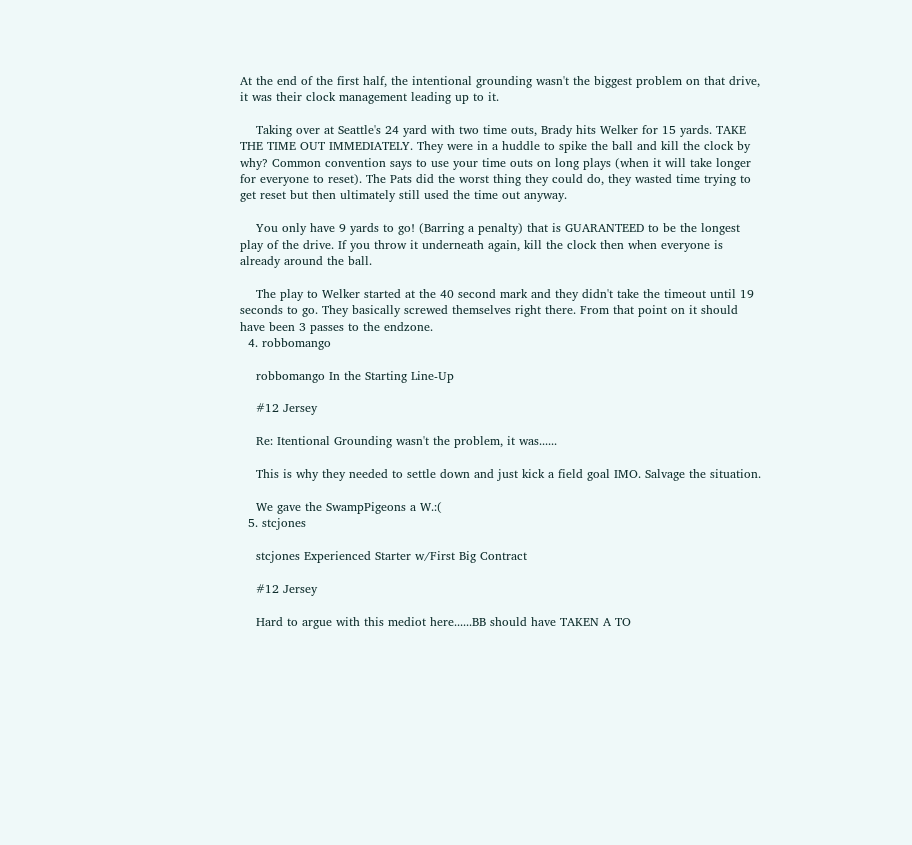At the end of the first half, the intentional grounding wasn't the biggest problem on that drive, it was their clock management leading up to it.

    Taking over at Seattle's 24 yard with two time outs, Brady hits Welker for 15 yards. TAKE THE TIME OUT IMMEDIATELY. They were in a huddle to spike the ball and kill the clock by why? Common convention says to use your time outs on long plays (when it will take longer for everyone to reset). The Pats did the worst thing they could do, they wasted time trying to get reset but then ultimately still used the time out anyway.

    You only have 9 yards to go! (Barring a penalty) that is GUARANTEED to be the longest play of the drive. If you throw it underneath again, kill the clock then when everyone is already around the ball.

    The play to Welker started at the 40 second mark and they didn't take the timeout until 19 seconds to go. They basically screwed themselves right there. From that point on it should have been 3 passes to the endzone.
  4. robbomango

    robbomango In the Starting Line-Up

    #12 Jersey

    Re: Itentional Grounding wasn't the problem, it was......

    This is why they needed to settle down and just kick a field goal IMO. Salvage the situation.

    We gave the SwampPigeons a W.:(
  5. stcjones

    stcjones Experienced Starter w/First Big Contract

    #12 Jersey

    Hard to argue with this mediot here......BB should have TAKEN A TO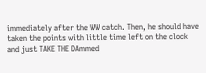immediately after the WW catch. Then, he should have taken the points with little time left on the clock and just TAKE THE DAmmed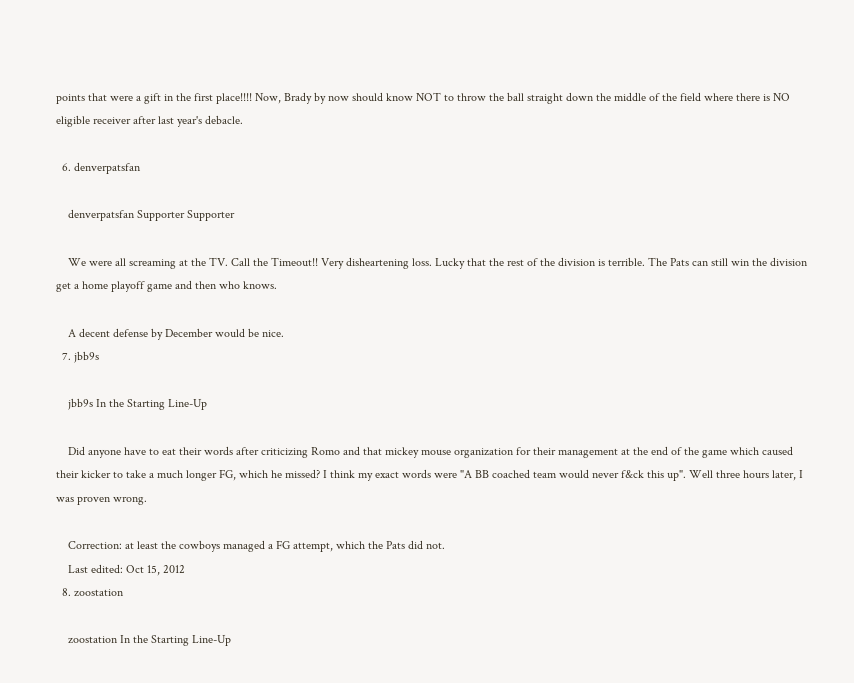points that were a gift in the first place!!!! Now, Brady by now should know NOT to throw the ball straight down the middle of the field where there is NO eligible receiver after last year's debacle.

  6. denverpatsfan

    denverpatsfan Supporter Supporter

    We were all screaming at the TV. Call the Timeout!! Very disheartening loss. Lucky that the rest of the division is terrible. The Pats can still win the division get a home playoff game and then who knows.

    A decent defense by December would be nice.
  7. jbb9s

    jbb9s In the Starting Line-Up

    Did anyone have to eat their words after criticizing Romo and that mickey mouse organization for their management at the end of the game which caused their kicker to take a much longer FG, which he missed? I think my exact words were "A BB coached team would never f&ck this up". Well three hours later, I was proven wrong.

    Correction: at least the cowboys managed a FG attempt, which the Pats did not.
    Last edited: Oct 15, 2012
  8. zoostation

    zoostation In the Starting Line-Up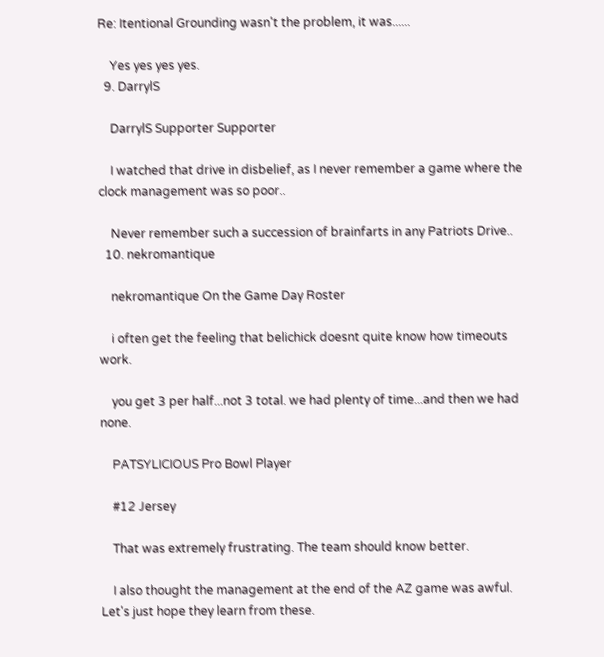Re: Itentional Grounding wasn't the problem, it was......

    Yes yes yes yes.
  9. DarrylS

    DarrylS Supporter Supporter

    I watched that drive in disbelief, as I never remember a game where the clock management was so poor..

    Never remember such a succession of brainfarts in any Patriots Drive..
  10. nekromantique

    nekromantique On the Game Day Roster

    i often get the feeling that belichick doesnt quite know how timeouts work.

    you get 3 per half...not 3 total. we had plenty of time...and then we had none.

    PATSYLICIOUS Pro Bowl Player

    #12 Jersey

    That was extremely frustrating. The team should know better.

    I also thought the management at the end of the AZ game was awful. Let's just hope they learn from these.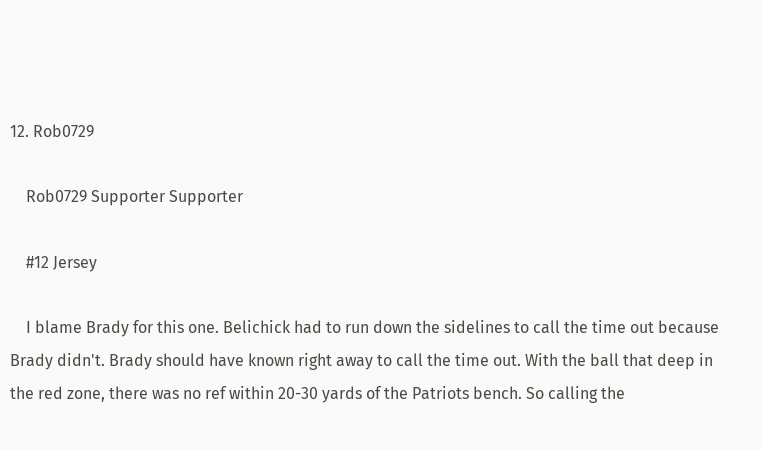12. Rob0729

    Rob0729 Supporter Supporter

    #12 Jersey

    I blame Brady for this one. Belichick had to run down the sidelines to call the time out because Brady didn't. Brady should have known right away to call the time out. With the ball that deep in the red zone, there was no ref within 20-30 yards of the Patriots bench. So calling the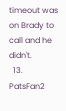timeout was on Brady to call and he didn't.
  13. PatsFan2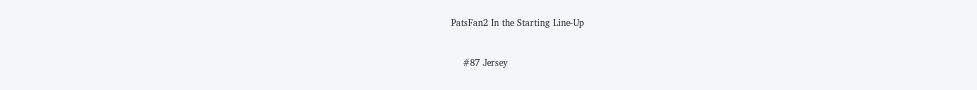PatsFan2 In the Starting Line-Up

    #87 Jersey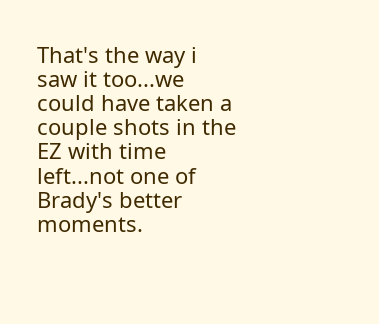That's the way i saw it too...we could have taken a couple shots in the EZ with time left...not one of Brady's better moments.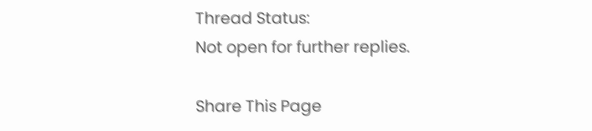Thread Status:
Not open for further replies.

Share This Page